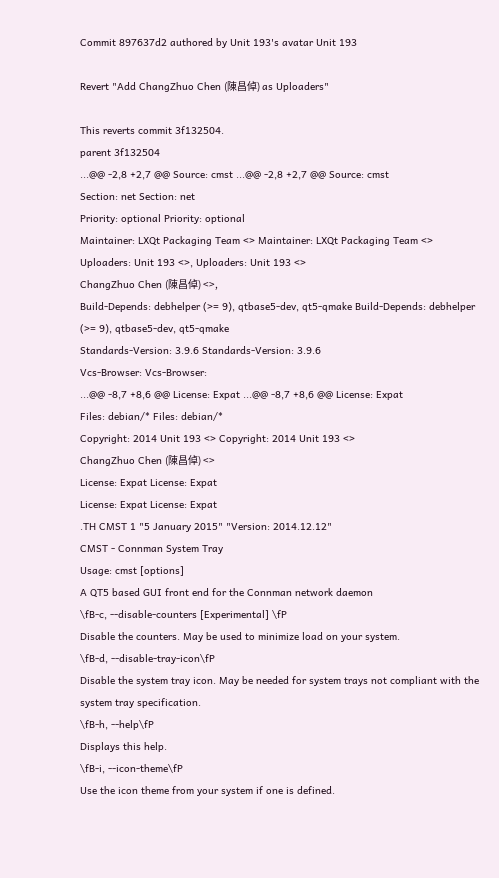Commit 897637d2 authored by Unit 193's avatar Unit 193

Revert "Add ChangZhuo Chen (陳昌倬) as Uploaders"

This reverts commit 3f132504.
parent 3f132504
...@@ -2,8 +2,7 @@ Source: cmst ...@@ -2,8 +2,7 @@ Source: cmst
Section: net Section: net
Priority: optional Priority: optional
Maintainer: LXQt Packaging Team <> Maintainer: LXQt Packaging Team <>
Uploaders: Unit 193 <>, Uploaders: Unit 193 <>
ChangZhuo Chen (陳昌倬) <>,
Build-Depends: debhelper (>= 9), qtbase5-dev, qt5-qmake Build-Depends: debhelper (>= 9), qtbase5-dev, qt5-qmake
Standards-Version: 3.9.6 Standards-Version: 3.9.6
Vcs-Browser: Vcs-Browser:
...@@ -8,7 +8,6 @@ License: Expat ...@@ -8,7 +8,6 @@ License: Expat
Files: debian/* Files: debian/*
Copyright: 2014 Unit 193 <> Copyright: 2014 Unit 193 <>
ChangZhuo Chen (陳昌倬) <>
License: Expat License: Expat
License: Expat License: Expat
.TH CMST 1 "5 January 2015" "Version: 2014.12.12"
CMST - Connman System Tray
Usage: cmst [options]
A QT5 based GUI front end for the Connman network daemon
\fB-c, --disable-counters [Experimental] \fP
Disable the counters. May be used to minimize load on your system.
\fB-d, --disable-tray-icon\fP
Disable the system tray icon. May be needed for system trays not compliant with the system tray specification.
\fB-h, --help\fP
Displays this help.
\fB-i, --icon-theme\fP
Use the icon theme from your system if one is defined.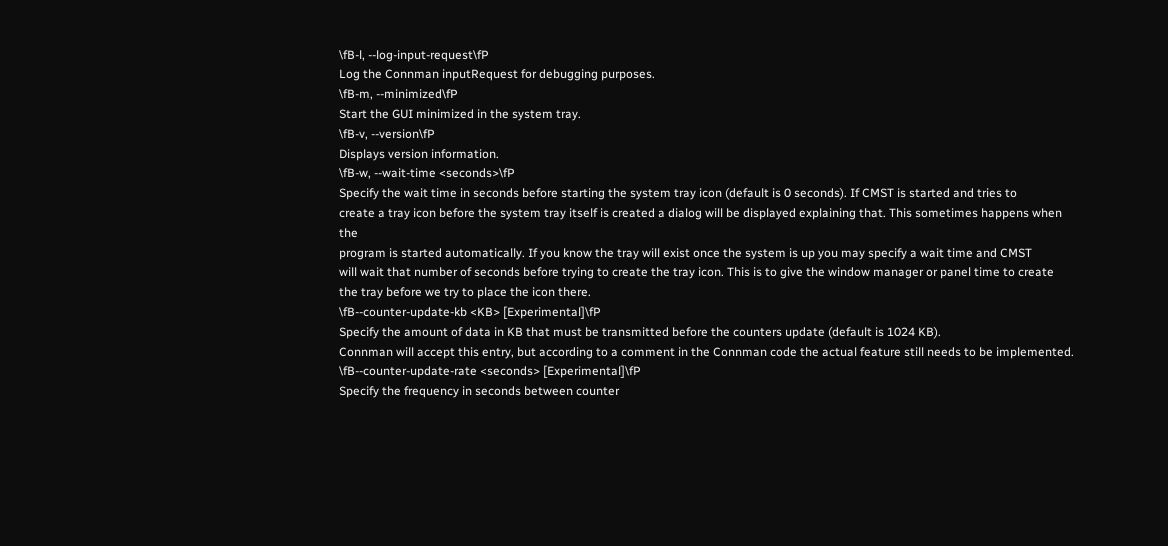\fB-l, --log-input-request\fP
Log the Connman inputRequest for debugging purposes.
\fB-m, --minimized\fP
Start the GUI minimized in the system tray.
\fB-v, --version\fP
Displays version information.
\fB-w, --wait-time <seconds>\fP
Specify the wait time in seconds before starting the system tray icon (default is 0 seconds). If CMST is started and tries to
create a tray icon before the system tray itself is created a dialog will be displayed explaining that. This sometimes happens when the
program is started automatically. If you know the tray will exist once the system is up you may specify a wait time and CMST
will wait that number of seconds before trying to create the tray icon. This is to give the window manager or panel time to create
the tray before we try to place the icon there.
\fB--counter-update-kb <KB> [Experimental]\fP
Specify the amount of data in KB that must be transmitted before the counters update (default is 1024 KB).
Connman will accept this entry, but according to a comment in the Connman code the actual feature still needs to be implemented.
\fB--counter-update-rate <seconds> [Experimental]\fP
Specify the frequency in seconds between counter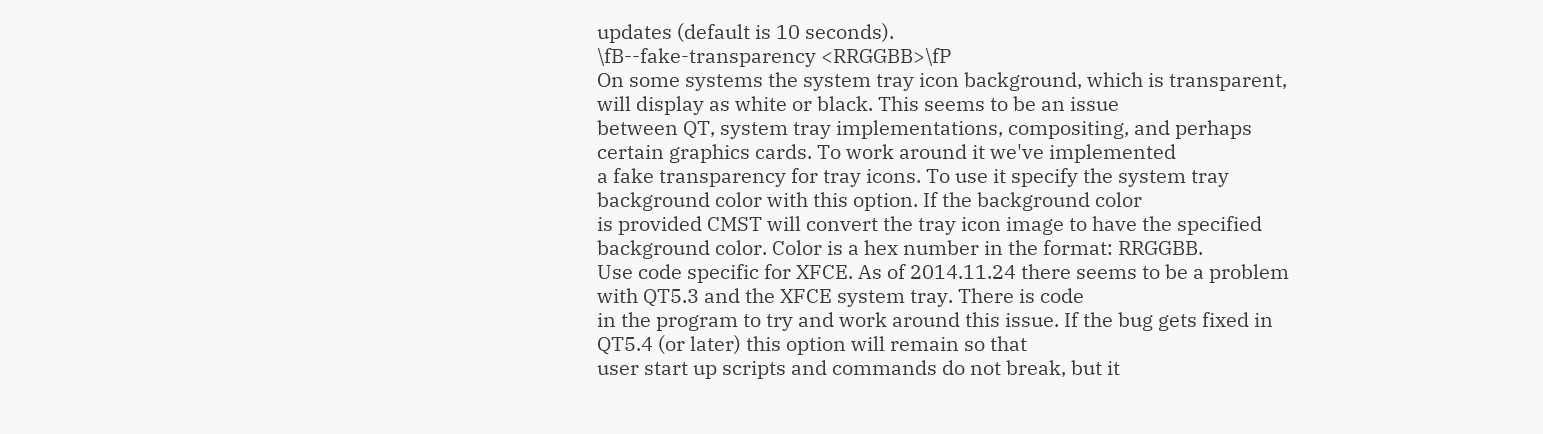updates (default is 10 seconds).
\fB--fake-transparency <RRGGBB>\fP
On some systems the system tray icon background, which is transparent, will display as white or black. This seems to be an issue
between QT, system tray implementations, compositing, and perhaps certain graphics cards. To work around it we've implemented
a fake transparency for tray icons. To use it specify the system tray background color with this option. If the background color
is provided CMST will convert the tray icon image to have the specified background color. Color is a hex number in the format: RRGGBB.
Use code specific for XFCE. As of 2014.11.24 there seems to be a problem with QT5.3 and the XFCE system tray. There is code
in the program to try and work around this issue. If the bug gets fixed in QT5.4 (or later) this option will remain so that
user start up scripts and commands do not break, but it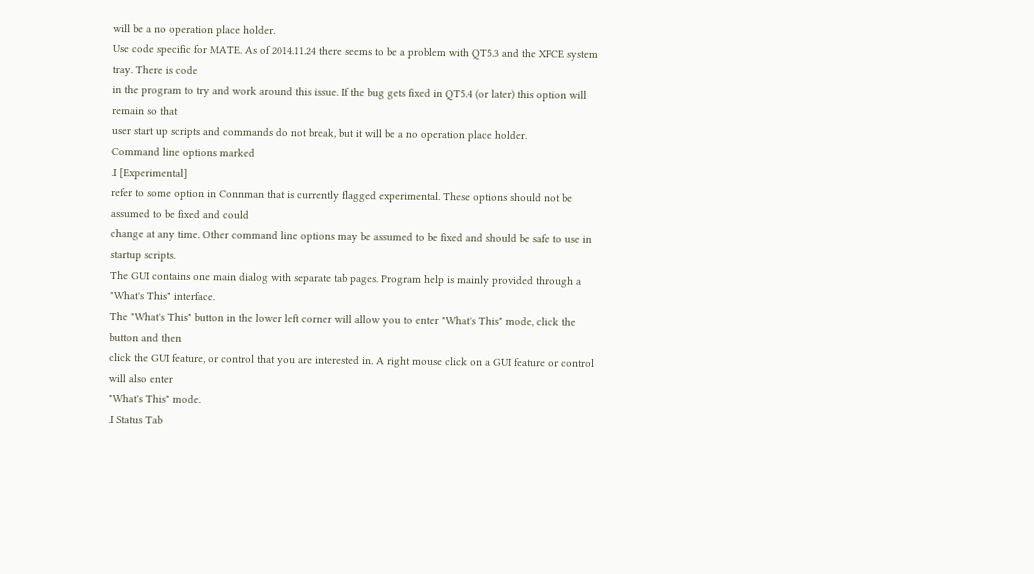will be a no operation place holder.
Use code specific for MATE. As of 2014.11.24 there seems to be a problem with QT5.3 and the XFCE system tray. There is code
in the program to try and work around this issue. If the bug gets fixed in QT5.4 (or later) this option will remain so that
user start up scripts and commands do not break, but it will be a no operation place holder.
Command line options marked
.I [Experimental]
refer to some option in Connman that is currently flagged experimental. These options should not be assumed to be fixed and could
change at any time. Other command line options may be assumed to be fixed and should be safe to use in startup scripts.
The GUI contains one main dialog with separate tab pages. Program help is mainly provided through a "What's This" interface.
The "What's This" button in the lower left corner will allow you to enter "What's This" mode, click the button and then
click the GUI feature, or control that you are interested in. A right mouse click on a GUI feature or control will also enter
"What's This" mode.
.I Status Tab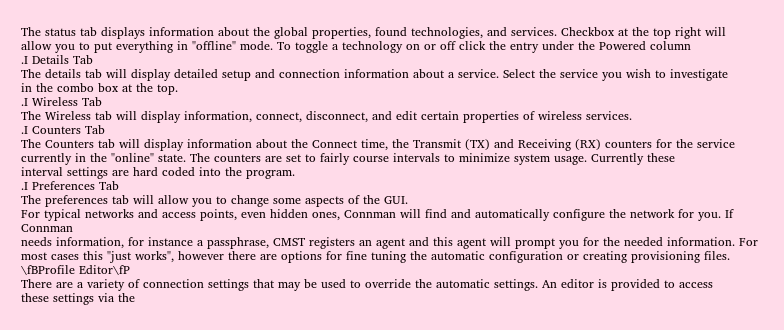The status tab displays information about the global properties, found technologies, and services. Checkbox at the top right will
allow you to put everything in "offline" mode. To toggle a technology on or off click the entry under the Powered column
.I Details Tab
The details tab will display detailed setup and connection information about a service. Select the service you wish to investigate
in the combo box at the top.
.I Wireless Tab
The Wireless tab will display information, connect, disconnect, and edit certain properties of wireless services.
.I Counters Tab
The Counters tab will display information about the Connect time, the Transmit (TX) and Receiving (RX) counters for the service
currently in the "online" state. The counters are set to fairly course intervals to minimize system usage. Currently these
interval settings are hard coded into the program.
.I Preferences Tab
The preferences tab will allow you to change some aspects of the GUI.
For typical networks and access points, even hidden ones, Connman will find and automatically configure the network for you. If Connman
needs information, for instance a passphrase, CMST registers an agent and this agent will prompt you for the needed information. For
most cases this "just works", however there are options for fine tuning the automatic configuration or creating provisioning files.
\fBProfile Editor\fP
There are a variety of connection settings that may be used to override the automatic settings. An editor is provided to access
these settings via the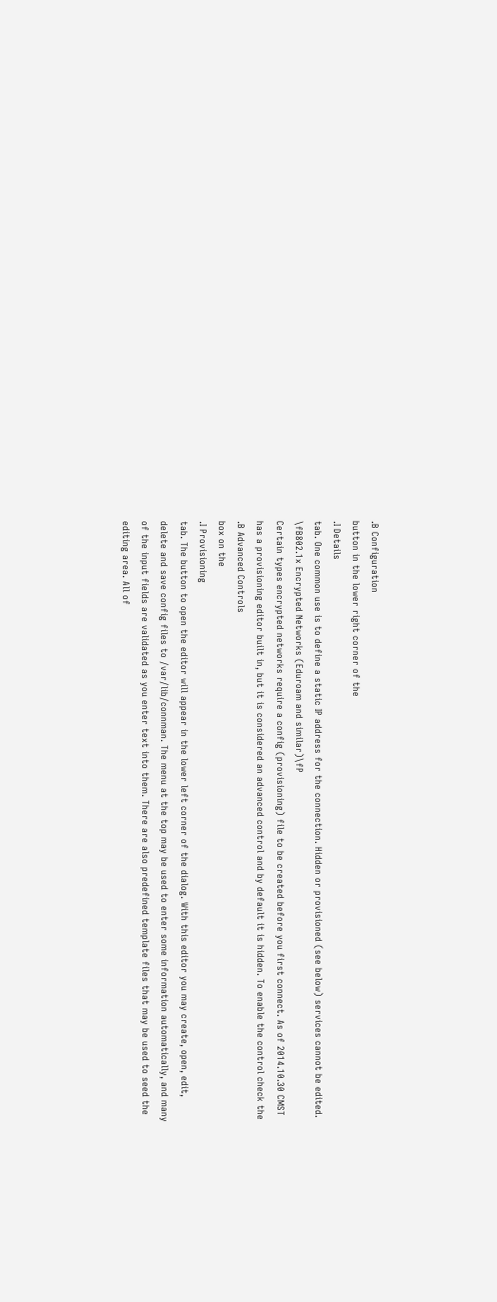.B Configuration
button in the lower right corner of the
.I Details
tab. One common use is to define a static IP address for the connection. Hidden or provisioned (see below) services cannot be edited.
\fB802.1x Encrypted Networks (Eduroam and similar)\fP
Certain types encrypted networks require a config (provisioning) file to be created before you first connect. As of 2014.10.30 CMST
has a provisioning editor built in, but it is considered an advanced control and by default it is hidden. To enable the control check the
.B Advanced Controls
box on the
.I Provisioning
tab. The button to open the editor will appear in the lower left corner of the dialog. With this editor you may create, open, edit,
delete and save config files to /var/lib/connman. The menu at the top may be used to enter some information automatically, and many
of the input fields are validated as you enter text into them. There are also predefined template files that may be used to seed the
editing area. All of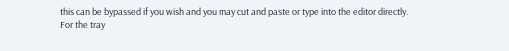this can be bypassed if you wish and you may cut and paste or type into the editor directly.
For the tray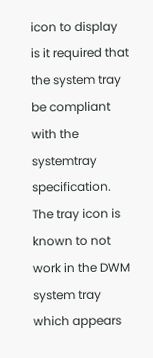icon to display is it required that the system tray be compliant with the systemtray specification.
The tray icon is known to not work in the DWM system tray which appears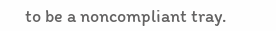to be a noncompliant tray.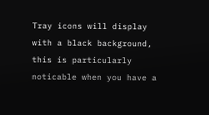Tray icons will display with a black background, this is particularly noticable when you have a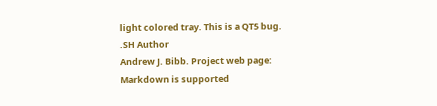light colored tray. This is a QT5 bug.
.SH Author
Andrew J. Bibb. Project web page:
Markdown is supported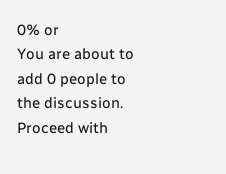0% or
You are about to add 0 people to the discussion. Proceed with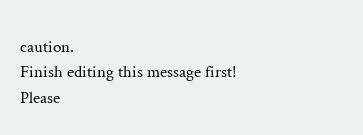caution.
Finish editing this message first!
Please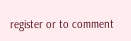register or to comment